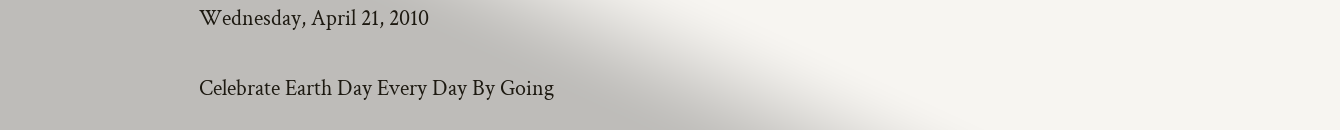Wednesday, April 21, 2010

Celebrate Earth Day Every Day By Going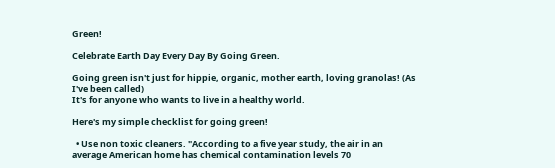Green!

Celebrate Earth Day Every Day By Going Green.

Going green isn't just for hippie, organic, mother earth, loving granolas! (As I've been called)
It's for anyone who wants to live in a healthy world.

Here's my simple checklist for going green!

  • Use non toxic cleaners. "According to a five year study, the air in an average American home has chemical contamination levels 70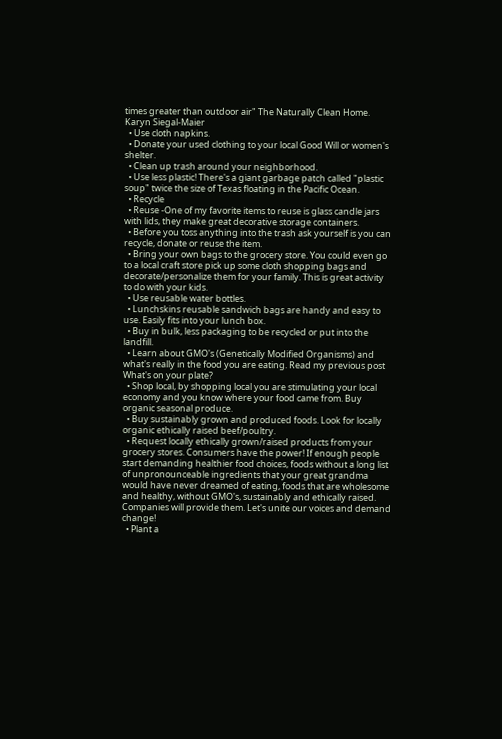times greater than outdoor air" The Naturally Clean Home. Karyn Siegal-Maier
  • Use cloth napkins.
  • Donate your used clothing to your local Good Will or women's shelter.
  • Clean up trash around your neighborhood.
  • Use less plastic! There's a giant garbage patch called "plastic soup" twice the size of Texas floating in the Pacific Ocean.
  • Recycle
  • Reuse -One of my favorite items to reuse is glass candle jars with lids, they make great decorative storage containers.
  • Before you toss anything into the trash ask yourself is you can recycle, donate or reuse the item.
  • Bring your own bags to the grocery store. You could even go to a local craft store pick up some cloth shopping bags and decorate/personalize them for your family. This is great activity to do with your kids.
  • Use reusable water bottles.
  • Lunchskins reusable sandwich bags are handy and easy to use. Easily fits into your lunch box.
  • Buy in bulk, less packaging to be recycled or put into the landfill.
  • Learn about GMO's (Genetically Modified Organisms) and what's really in the food you are eating. Read my previous post                                                                                                              What's on your plate?
  • Shop local, by shopping local you are stimulating your local economy and you know where your food came from. Buy organic seasonal produce.
  • Buy sustainably grown and produced foods. Look for locally organic ethically raised beef/poultry.
  • Request locally ethically grown/raised products from your grocery stores. Consumers have the power! If enough people start demanding healthier food choices, foods without a long list of unpronounceable ingredients that your great grandma would have never dreamed of eating, foods that are wholesome and healthy, without GMO's, sustainably and ethically raised. Companies will provide them. Let's unite our voices and demand change!
  • Plant a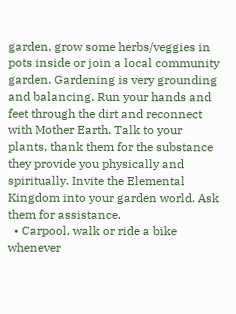garden, grow some herbs/veggies in pots inside or join a local community garden. Gardening is very grounding and balancing. Run your hands and feet through the dirt and reconnect with Mother Earth. Talk to your plants, thank them for the substance they provide you physically and spiritually. Invite the Elemental Kingdom into your garden world. Ask them for assistance.
  • Carpool, walk or ride a bike whenever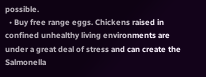possible.
  • Buy free range eggs. Chickens raised in confined unhealthy living environments are under a great deal of stress and can create the Salmonella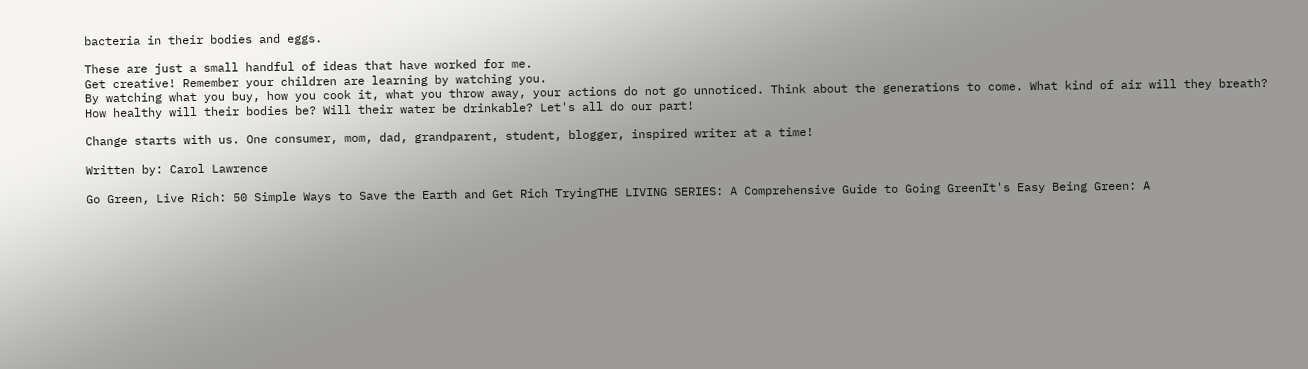bacteria in their bodies and eggs.

These are just a small handful of ideas that have worked for me.
Get creative! Remember your children are learning by watching you.
By watching what you buy, how you cook it, what you throw away, your actions do not go unnoticed. Think about the generations to come. What kind of air will they breath? How healthy will their bodies be? Will their water be drinkable? Let's all do our part!

Change starts with us. One consumer, mom, dad, grandparent, student, blogger, inspired writer at a time!

Written by: Carol Lawrence

Go Green, Live Rich: 50 Simple Ways to Save the Earth and Get Rich TryingTHE LIVING SERIES: A Comprehensive Guide to Going GreenIt's Easy Being Green: A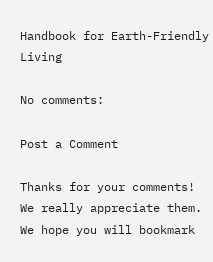Handbook for Earth-Friendly Living

No comments:

Post a Comment

Thanks for your comments! We really appreciate them.
We hope you will bookmark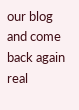our blog and come back again real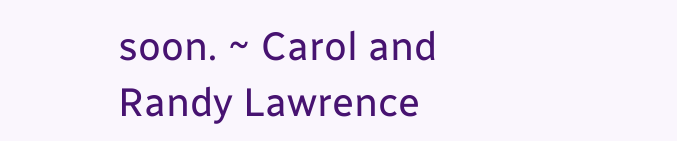soon. ~ Carol and Randy Lawrence